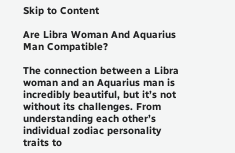Skip to Content

Are Libra Woman And Aquarius Man Compatible?

The connection between a Libra woman and an Aquarius man is incredibly beautiful, but it’s not without its challenges. From understanding each other’s individual zodiac personality traits to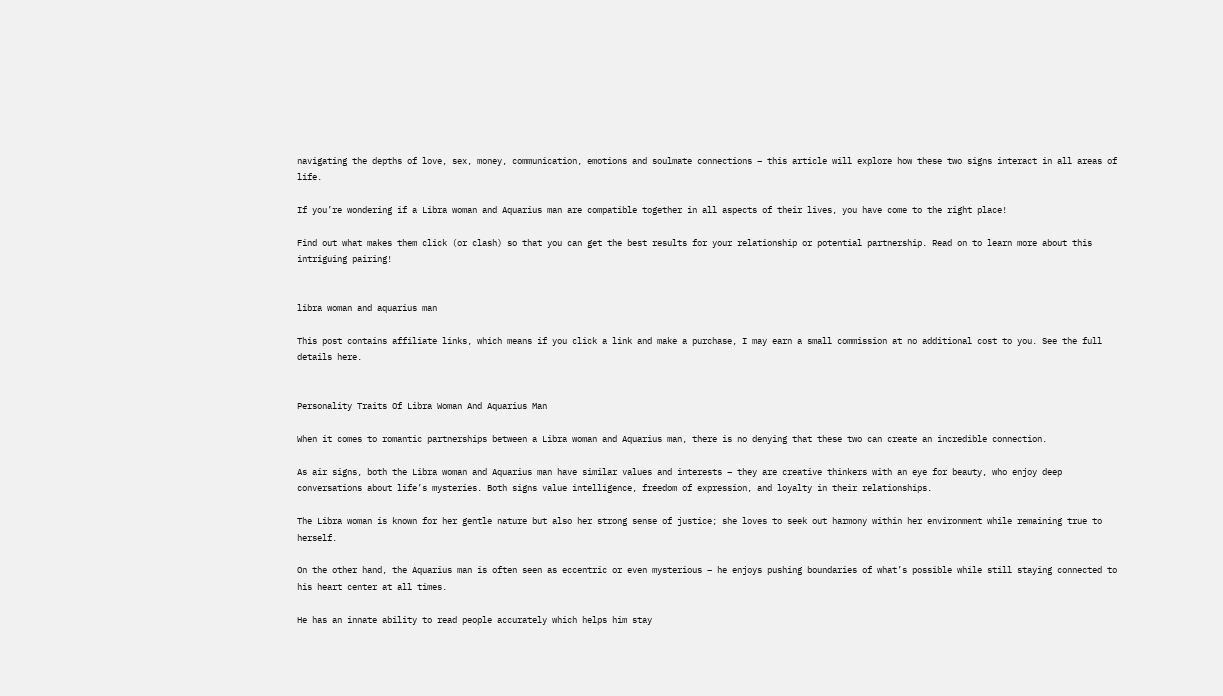navigating the depths of love, sex, money, communication, emotions and soulmate connections – this article will explore how these two signs interact in all areas of life.

If you’re wondering if a Libra woman and Aquarius man are compatible together in all aspects of their lives, you have come to the right place!

Find out what makes them click (or clash) so that you can get the best results for your relationship or potential partnership. Read on to learn more about this intriguing pairing!


libra woman and aquarius man

This post contains affiliate links, which means if you click a link and make a purchase, I may earn a small commission at no additional cost to you. See the full details here.


Personality Traits Of Libra Woman And Aquarius Man

When it comes to romantic partnerships between a Libra woman and Aquarius man, there is no denying that these two can create an incredible connection.

As air signs, both the Libra woman and Aquarius man have similar values and interests – they are creative thinkers with an eye for beauty, who enjoy deep conversations about life’s mysteries. Both signs value intelligence, freedom of expression, and loyalty in their relationships.

The Libra woman is known for her gentle nature but also her strong sense of justice; she loves to seek out harmony within her environment while remaining true to herself.

On the other hand, the Aquarius man is often seen as eccentric or even mysterious – he enjoys pushing boundaries of what’s possible while still staying connected to his heart center at all times.

He has an innate ability to read people accurately which helps him stay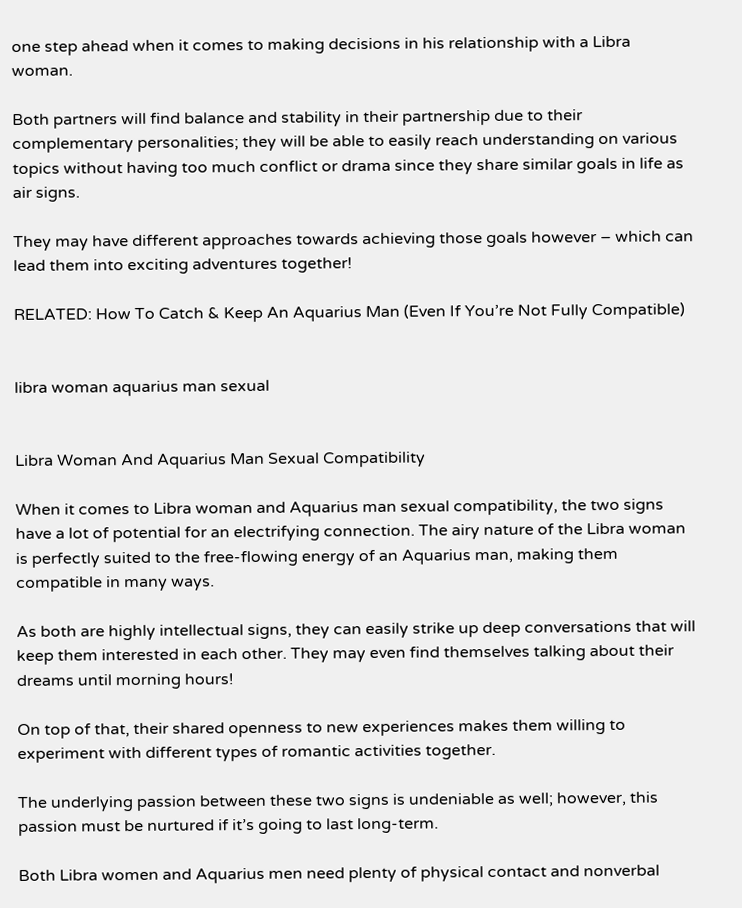one step ahead when it comes to making decisions in his relationship with a Libra woman.

Both partners will find balance and stability in their partnership due to their complementary personalities; they will be able to easily reach understanding on various topics without having too much conflict or drama since they share similar goals in life as air signs.

They may have different approaches towards achieving those goals however – which can lead them into exciting adventures together!

RELATED: How To Catch & Keep An Aquarius Man (Even If You’re Not Fully Compatible)


libra woman aquarius man sexual


Libra Woman And Aquarius Man Sexual Compatibility

When it comes to Libra woman and Aquarius man sexual compatibility, the two signs have a lot of potential for an electrifying connection. The airy nature of the Libra woman is perfectly suited to the free-flowing energy of an Aquarius man, making them compatible in many ways.

As both are highly intellectual signs, they can easily strike up deep conversations that will keep them interested in each other. They may even find themselves talking about their dreams until morning hours!

On top of that, their shared openness to new experiences makes them willing to experiment with different types of romantic activities together.

The underlying passion between these two signs is undeniable as well; however, this passion must be nurtured if it’s going to last long-term.

Both Libra women and Aquarius men need plenty of physical contact and nonverbal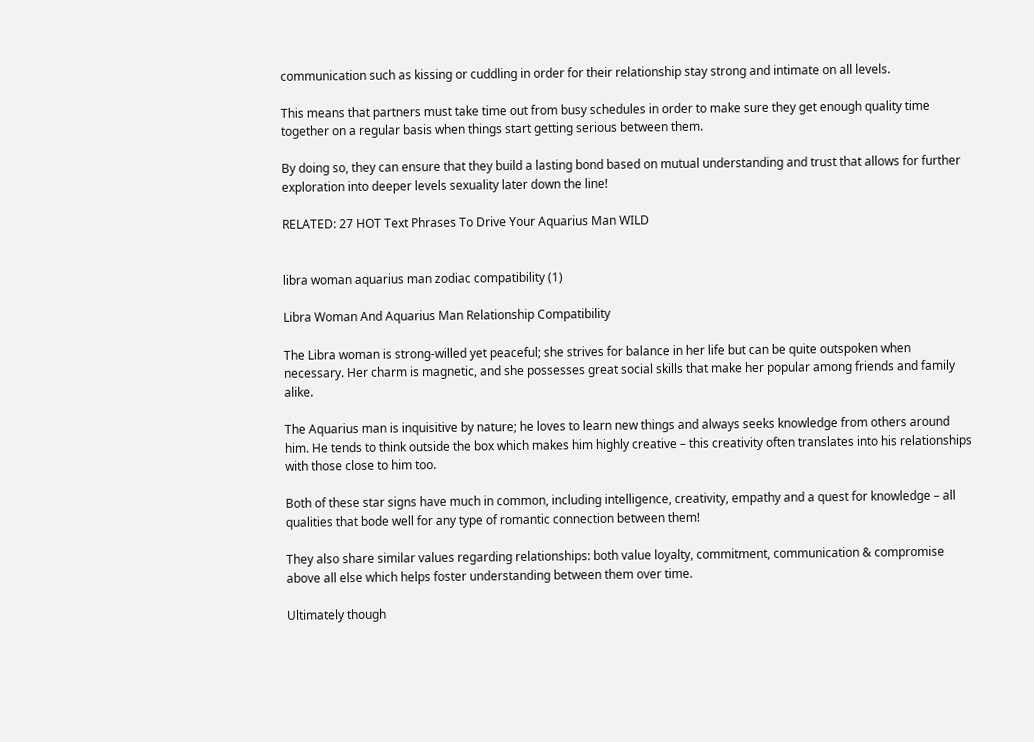communication such as kissing or cuddling in order for their relationship stay strong and intimate on all levels.

This means that partners must take time out from busy schedules in order to make sure they get enough quality time together on a regular basis when things start getting serious between them.

By doing so, they can ensure that they build a lasting bond based on mutual understanding and trust that allows for further exploration into deeper levels sexuality later down the line!

RELATED: 27 HOT Text Phrases To Drive Your Aquarius Man WILD


libra woman aquarius man zodiac compatibility (1)

Libra Woman And Aquarius Man Relationship Compatibility

The Libra woman is strong-willed yet peaceful; she strives for balance in her life but can be quite outspoken when necessary. Her charm is magnetic, and she possesses great social skills that make her popular among friends and family alike.

The Aquarius man is inquisitive by nature; he loves to learn new things and always seeks knowledge from others around him. He tends to think outside the box which makes him highly creative – this creativity often translates into his relationships with those close to him too.

Both of these star signs have much in common, including intelligence, creativity, empathy and a quest for knowledge – all qualities that bode well for any type of romantic connection between them!

They also share similar values regarding relationships: both value loyalty, commitment, communication & compromise above all else which helps foster understanding between them over time.

Ultimately though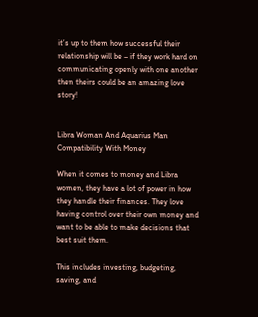it’s up to them how successful their relationship will be – if they work hard on communicating openly with one another then theirs could be an amazing love story!


Libra Woman And Aquarius Man Compatibility With Money

When it comes to money and Libra women, they have a lot of power in how they handle their finances. They love having control over their own money and want to be able to make decisions that best suit them.

This includes investing, budgeting, saving, and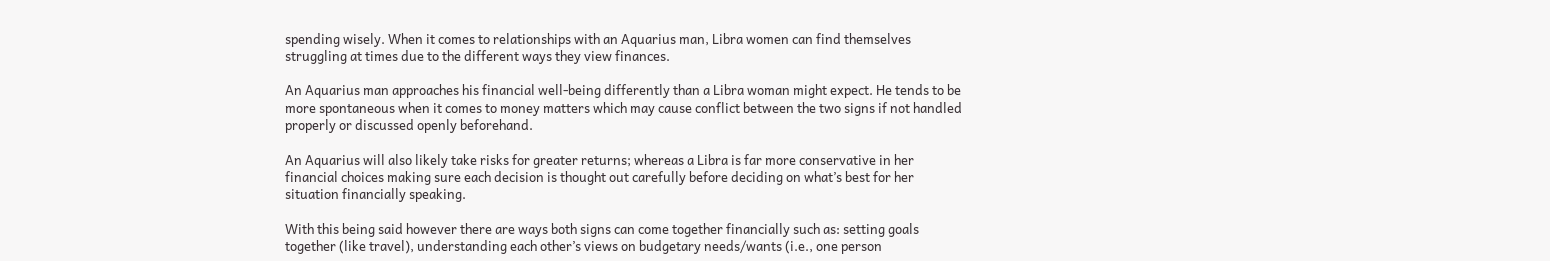spending wisely. When it comes to relationships with an Aquarius man, Libra women can find themselves struggling at times due to the different ways they view finances.

An Aquarius man approaches his financial well-being differently than a Libra woman might expect. He tends to be more spontaneous when it comes to money matters which may cause conflict between the two signs if not handled properly or discussed openly beforehand.

An Aquarius will also likely take risks for greater returns; whereas a Libra is far more conservative in her financial choices making sure each decision is thought out carefully before deciding on what’s best for her situation financially speaking.

With this being said however there are ways both signs can come together financially such as: setting goals together (like travel), understanding each other’s views on budgetary needs/wants (i.e., one person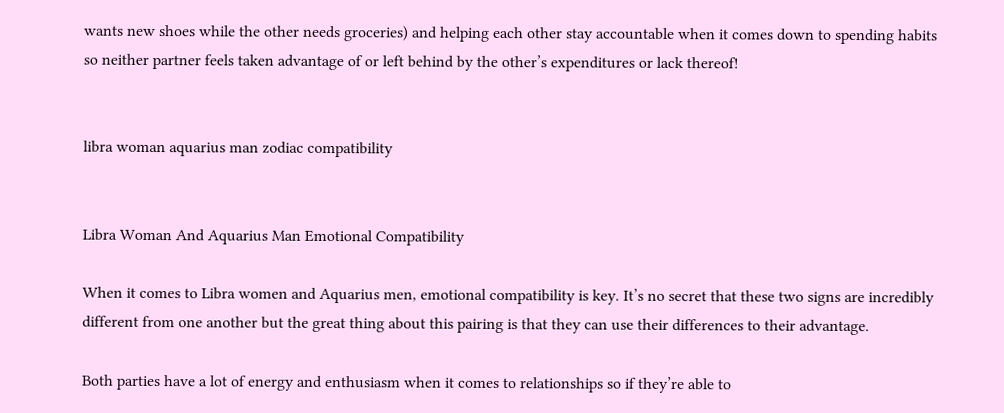wants new shoes while the other needs groceries) and helping each other stay accountable when it comes down to spending habits so neither partner feels taken advantage of or left behind by the other’s expenditures or lack thereof!


libra woman aquarius man zodiac compatibility


Libra Woman And Aquarius Man Emotional Compatibility

When it comes to Libra women and Aquarius men, emotional compatibility is key. It’s no secret that these two signs are incredibly different from one another but the great thing about this pairing is that they can use their differences to their advantage.

Both parties have a lot of energy and enthusiasm when it comes to relationships so if they’re able to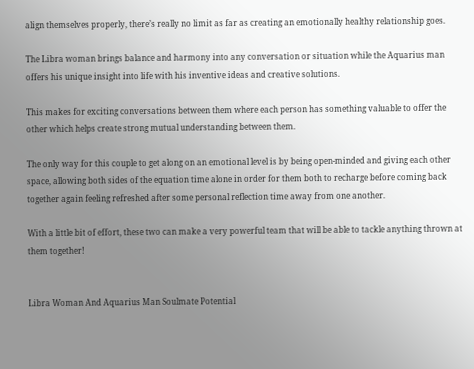align themselves properly, there’s really no limit as far as creating an emotionally healthy relationship goes.

The Libra woman brings balance and harmony into any conversation or situation while the Aquarius man offers his unique insight into life with his inventive ideas and creative solutions.

This makes for exciting conversations between them where each person has something valuable to offer the other which helps create strong mutual understanding between them.

The only way for this couple to get along on an emotional level is by being open-minded and giving each other space, allowing both sides of the equation time alone in order for them both to recharge before coming back together again feeling refreshed after some personal reflection time away from one another.

With a little bit of effort, these two can make a very powerful team that will be able to tackle anything thrown at them together!


Libra Woman And Aquarius Man Soulmate Potential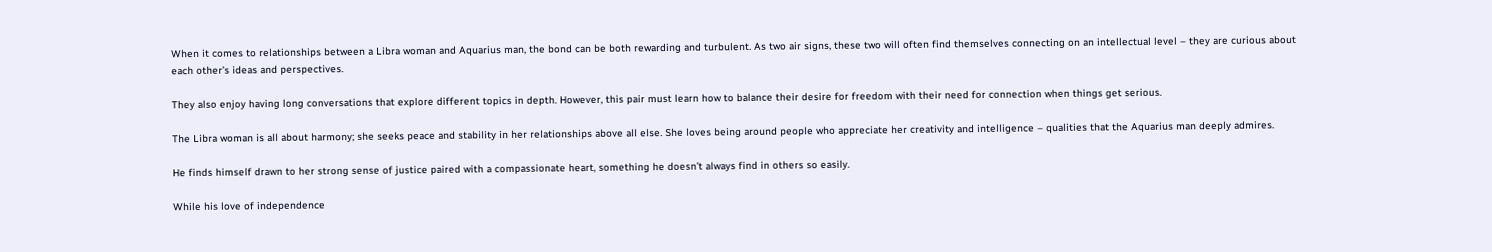When it comes to relationships between a Libra woman and Aquarius man, the bond can be both rewarding and turbulent. As two air signs, these two will often find themselves connecting on an intellectual level – they are curious about each other’s ideas and perspectives.

They also enjoy having long conversations that explore different topics in depth. However, this pair must learn how to balance their desire for freedom with their need for connection when things get serious.

The Libra woman is all about harmony; she seeks peace and stability in her relationships above all else. She loves being around people who appreciate her creativity and intelligence – qualities that the Aquarius man deeply admires.

He finds himself drawn to her strong sense of justice paired with a compassionate heart, something he doesn’t always find in others so easily.

While his love of independence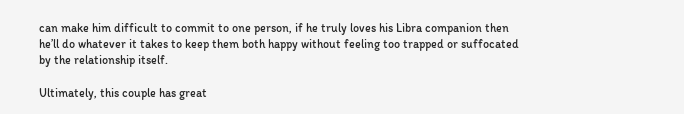can make him difficult to commit to one person, if he truly loves his Libra companion then he’ll do whatever it takes to keep them both happy without feeling too trapped or suffocated by the relationship itself.

Ultimately, this couple has great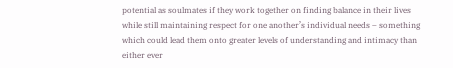potential as soulmates if they work together on finding balance in their lives while still maintaining respect for one another’s individual needs – something which could lead them onto greater levels of understanding and intimacy than either ever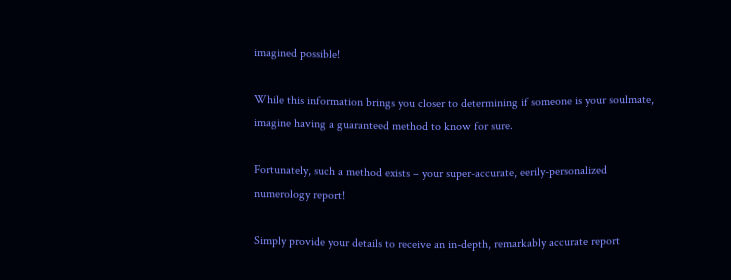imagined possible!

While this information brings you closer to determining if someone is your soulmate, imagine having a guaranteed method to know for sure.

Fortunately, such a method exists – your super-accurate, eerily-personalized numerology report!

Simply provide your details to receive an in-depth, remarkably accurate report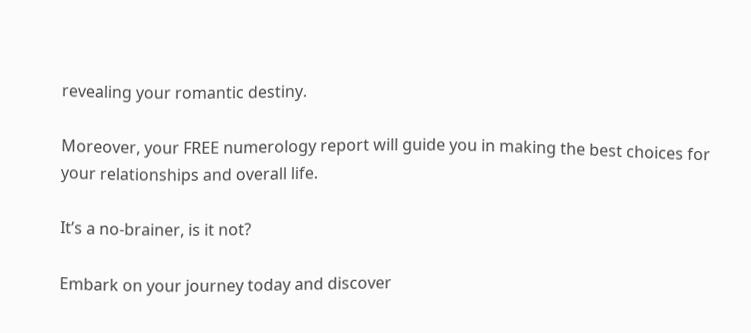revealing your romantic destiny.

Moreover, your FREE numerology report will guide you in making the best choices for your relationships and overall life.

It’s a no-brainer, is it not?

Embark on your journey today and discover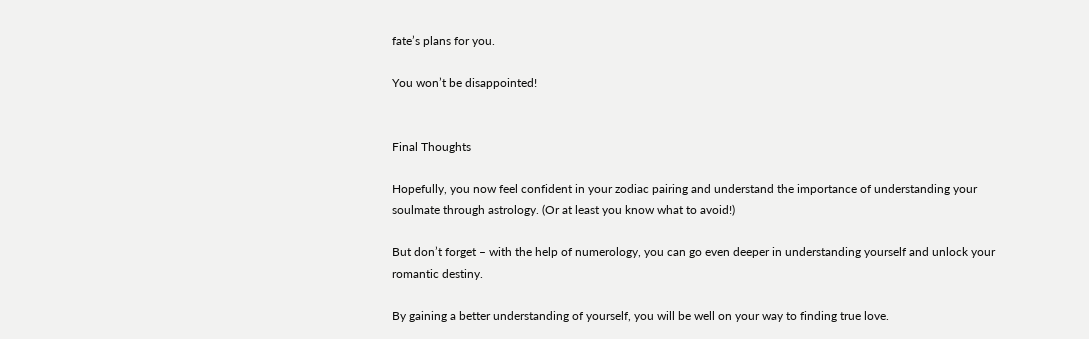fate’s plans for you.

You won’t be disappointed!


Final Thoughts

Hopefully, you now feel confident in your zodiac pairing and understand the importance of understanding your soulmate through astrology. (Or at least you know what to avoid!)

But don’t forget – with the help of numerology, you can go even deeper in understanding yourself and unlock your romantic destiny.

By gaining a better understanding of yourself, you will be well on your way to finding true love.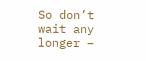So don’t wait any longer –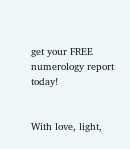get your FREE numerology report today!


With love, light,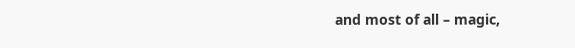and most of all – magic,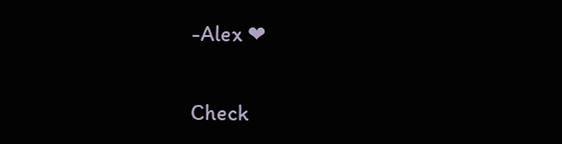-Alex ❤


Check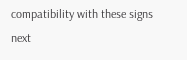compatibility with these signs next